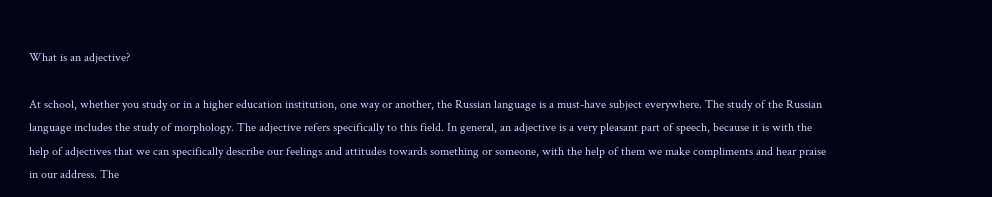What is an adjective?

At school, whether you study or in a higher education institution, one way or another, the Russian language is a must-have subject everywhere. The study of the Russian language includes the study of morphology. The adjective refers specifically to this field. In general, an adjective is a very pleasant part of speech, because it is with the help of adjectives that we can specifically describe our feelings and attitudes towards something or someone, with the help of them we make compliments and hear praise in our address. The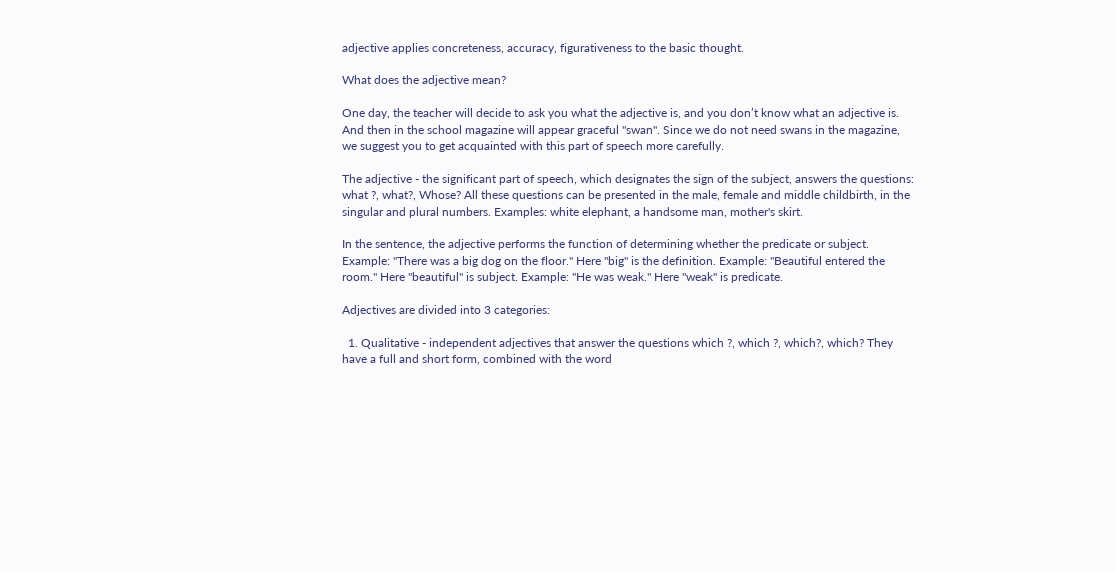adjective applies concreteness, accuracy, figurativeness to the basic thought.

What does the adjective mean?

One day, the teacher will decide to ask you what the adjective is, and you don’t know what an adjective is. And then in the school magazine will appear graceful "swan". Since we do not need swans in the magazine, we suggest you to get acquainted with this part of speech more carefully.

The adjective - the significant part of speech, which designates the sign of the subject, answers the questions: what ?, what?, Whose? All these questions can be presented in the male, female and middle childbirth, in the singular and plural numbers. Examples: white elephant, a handsome man, mother's skirt.

In the sentence, the adjective performs the function of determining whether the predicate or subject. Example: "There was a big dog on the floor." Here "big" is the definition. Example: "Beautiful entered the room." Here "beautiful" is subject. Example: "He was weak." Here "weak" is predicate.

Adjectives are divided into 3 categories:

  1. Qualitative - independent adjectives that answer the questions which ?, which ?, which?, which? They have a full and short form, combined with the word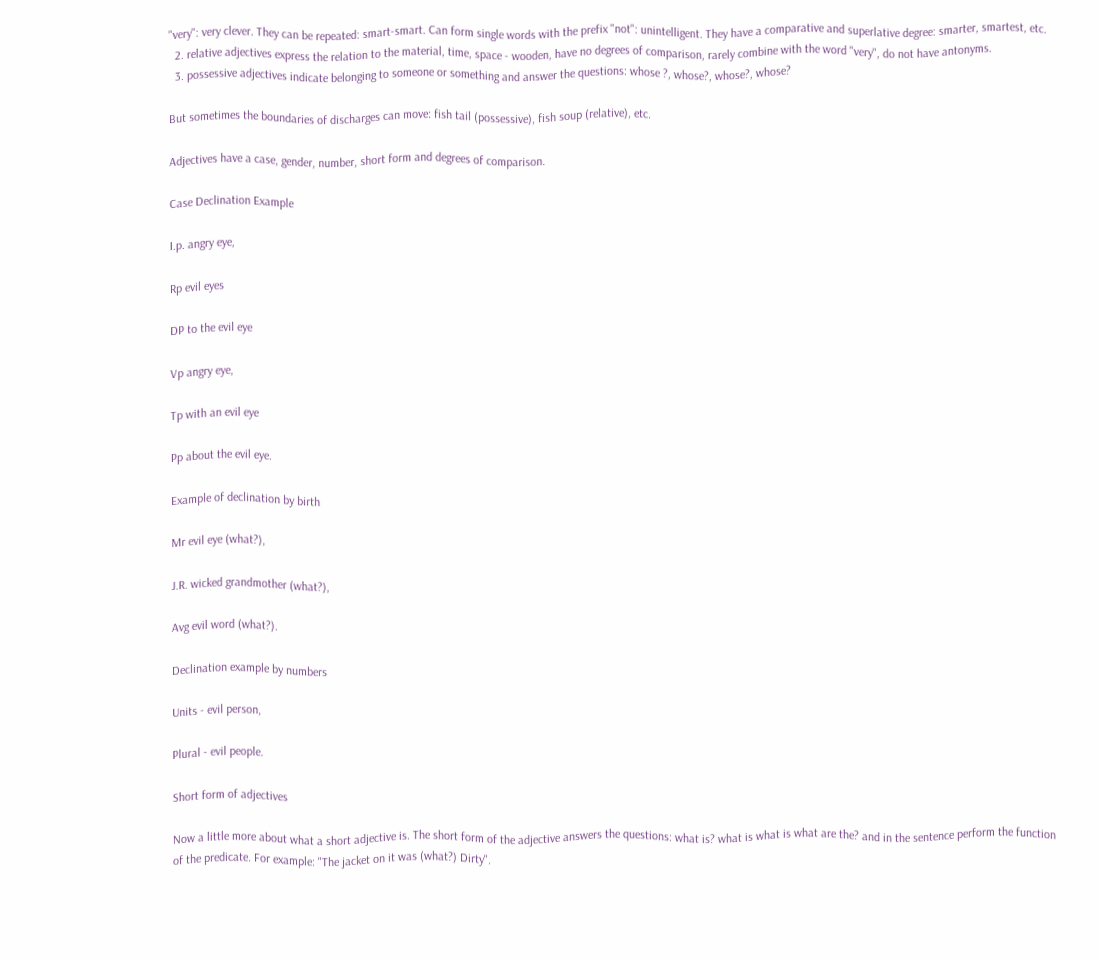"very": very clever. They can be repeated: smart-smart. Can form single words with the prefix "not": unintelligent. They have a comparative and superlative degree: smarter, smartest, etc.
  2. relative adjectives express the relation to the material, time, space - wooden, have no degrees of comparison, rarely combine with the word "very", do not have antonyms.
  3. possessive adjectives indicate belonging to someone or something and answer the questions: whose ?, whose?, whose?, whose?

But sometimes the boundaries of discharges can move: fish tail (possessive), fish soup (relative), etc.

Adjectives have a case, gender, number, short form and degrees of comparison.

Case Declination Example

I.p. angry eye,

Rp evil eyes

DP to the evil eye

Vp angry eye,

Tp with an evil eye

Pp about the evil eye.

Example of declination by birth

Mr evil eye (what?),

J.R. wicked grandmother (what?),

Avg evil word (what?).

Declination example by numbers

Units - evil person,

Plural - evil people.

Short form of adjectives

Now a little more about what a short adjective is. The short form of the adjective answers the questions: what is? what is what is what are the? and in the sentence perform the function of the predicate. For example: "The jacket on it was (what?) Dirty".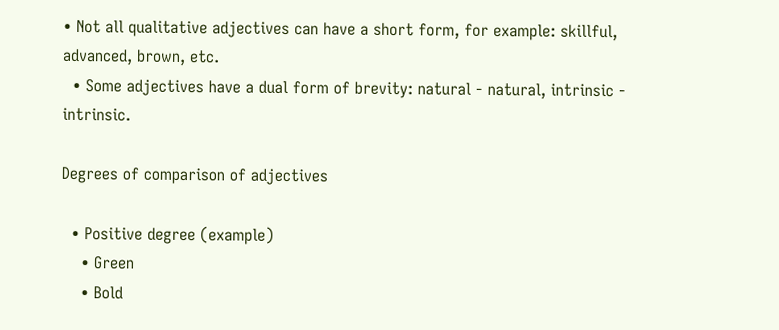• Not all qualitative adjectives can have a short form, for example: skillful, advanced, brown, etc.
  • Some adjectives have a dual form of brevity: natural - natural, intrinsic - intrinsic.

Degrees of comparison of adjectives

  • Positive degree (example)
    • Green
    • Bold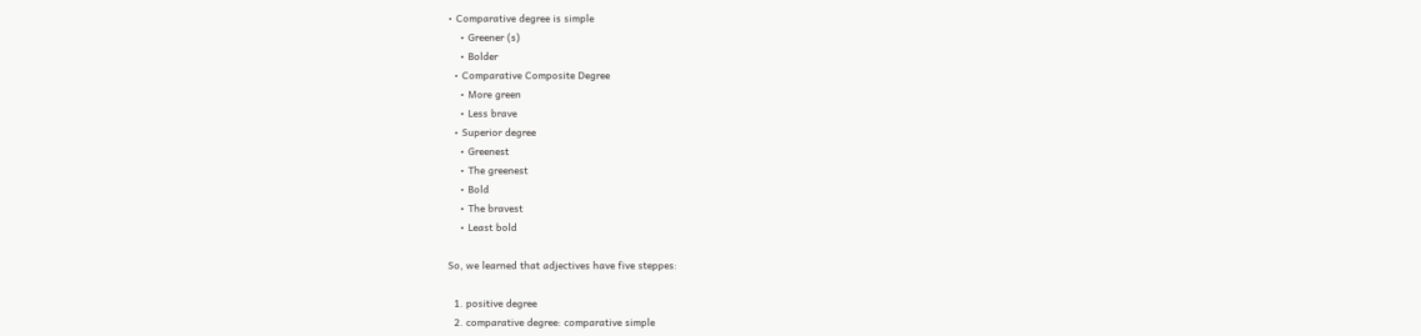• Comparative degree is simple
    • Greener (s)
    • Bolder
  • Comparative Composite Degree
    • More green
    • Less brave
  • Superior degree
    • Greenest
    • The greenest
    • Bold
    • The bravest
    • Least bold

So, we learned that adjectives have five steppes:

  1. positive degree
  2. comparative degree: comparative simple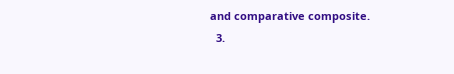and comparative composite.
  3.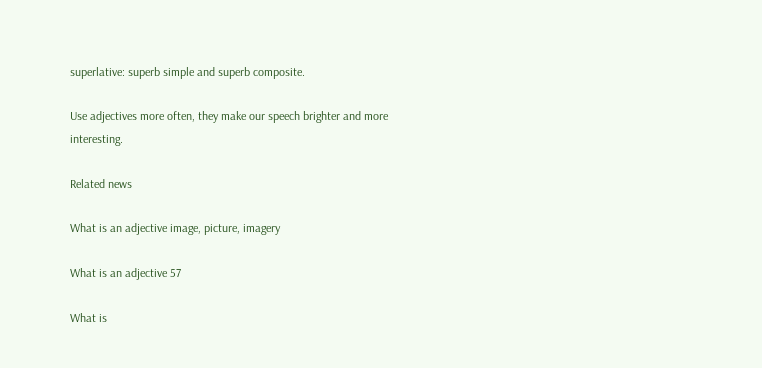superlative: superb simple and superb composite.

Use adjectives more often, they make our speech brighter and more interesting.

Related news

What is an adjective image, picture, imagery

What is an adjective 57

What is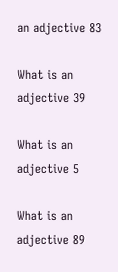an adjective 83

What is an adjective 39

What is an adjective 5

What is an adjective 89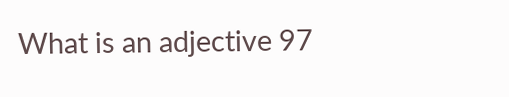What is an adjective 97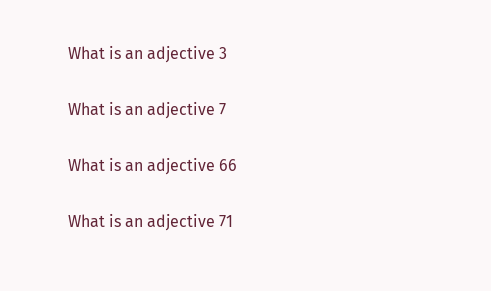What is an adjective 3

What is an adjective 7

What is an adjective 66

What is an adjective 71